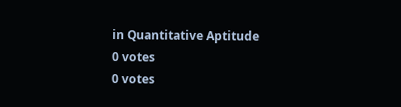in Quantitative Aptitude
0 votes
0 votes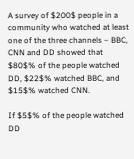A survey of $200$ people in a community who watched at least one of the three channels – BBC, CNN and DD showed that $80$% of the people watched DD, $22$% watched BBC, and $15$% watched CNN.

If $5$% of the people watched DD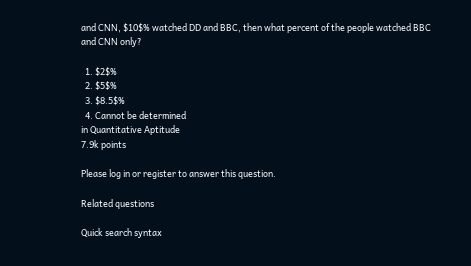and CNN, $10$% watched DD and BBC, then what percent of the people watched BBC and CNN only?

  1. $2$%
  2. $5$%
  3. $8.5$%
  4. Cannot be determined
in Quantitative Aptitude
7.9k points

Please log in or register to answer this question.

Related questions

Quick search syntax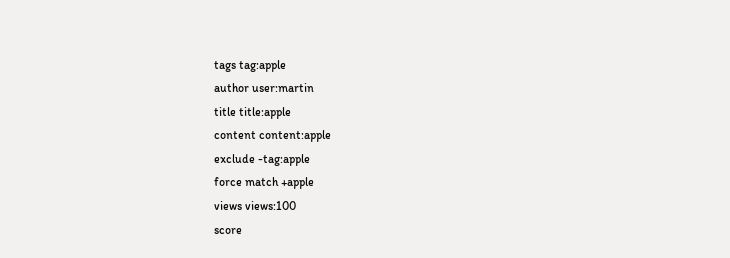tags tag:apple
author user:martin
title title:apple
content content:apple
exclude -tag:apple
force match +apple
views views:100
score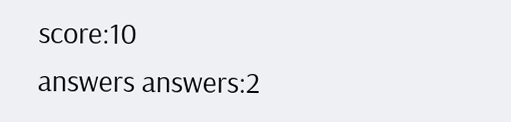score:10
answers answers:2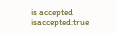is accepted isaccepted:true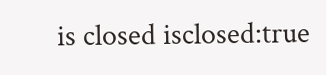is closed isclosed:true